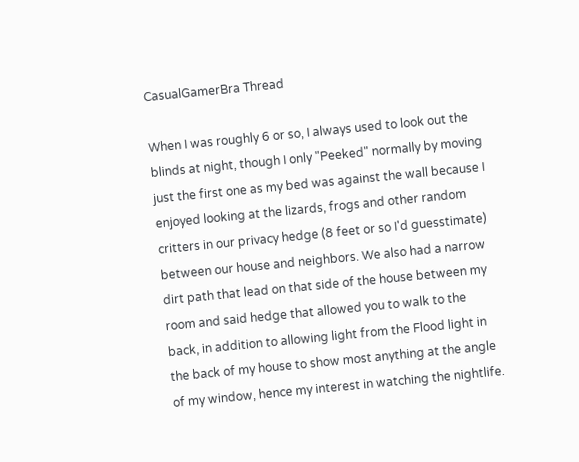CasualGamerBra Thread

When I was roughly 6 or so, I always used to look out the blinds at night, though I only "Peeked" normally by moving just the first one as my bed was against the wall because I enjoyed looking at the lizards, frogs and other random critters in our privacy hedge (8 feet or so I'd guesstimate) between our house and neighbors. We also had a narrow dirt path that lead on that side of the house between my room and said hedge that allowed you to walk to the back, in addition to allowing light from the Flood light in the back of my house to show most anything at the angle of my window, hence my interest in watching the nightlife.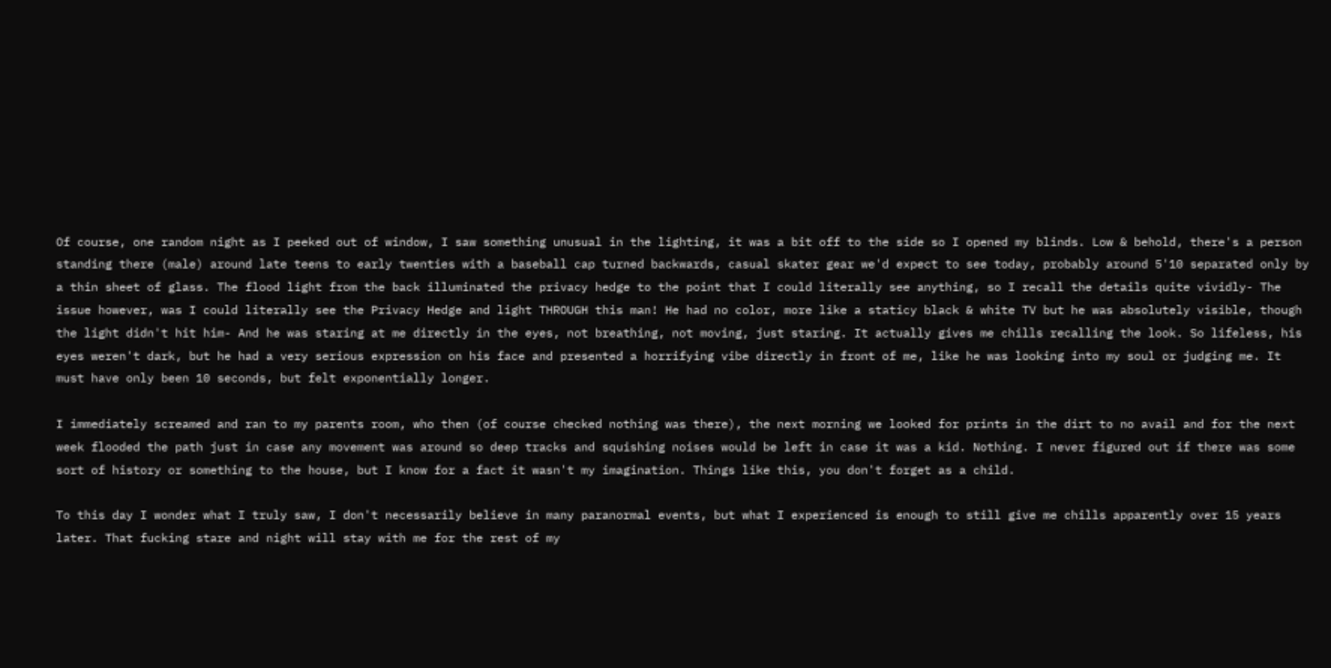Of course, one random night as I peeked out of window, I saw something unusual in the lighting, it was a bit off to the side so I opened my blinds. Low & behold, there's a person standing there (male) around late teens to early twenties with a baseball cap turned backwards, casual skater gear we'd expect to see today, probably around 5'10 separated only by a thin sheet of glass. The flood light from the back illuminated the privacy hedge to the point that I could literally see anything, so I recall the details quite vividly- The issue however, was I could literally see the Privacy Hedge and light THROUGH this man! He had no color, more like a staticy black & white TV but he was absolutely visible, though the light didn't hit him- And he was staring at me directly in the eyes, not breathing, not moving, just staring. It actually gives me chills recalling the look. So lifeless, his eyes weren't dark, but he had a very serious expression on his face and presented a horrifying vibe directly in front of me, like he was looking into my soul or judging me. It must have only been 10 seconds, but felt exponentially longer.

I immediately screamed and ran to my parents room, who then (of course checked nothing was there), the next morning we looked for prints in the dirt to no avail and for the next week flooded the path just in case any movement was around so deep tracks and squishing noises would be left in case it was a kid. Nothing. I never figured out if there was some sort of history or something to the house, but I know for a fact it wasn't my imagination. Things like this, you don't forget as a child.

To this day I wonder what I truly saw, I don't necessarily believe in many paranormal events, but what I experienced is enough to still give me chills apparently over 15 years later. That fucking stare and night will stay with me for the rest of my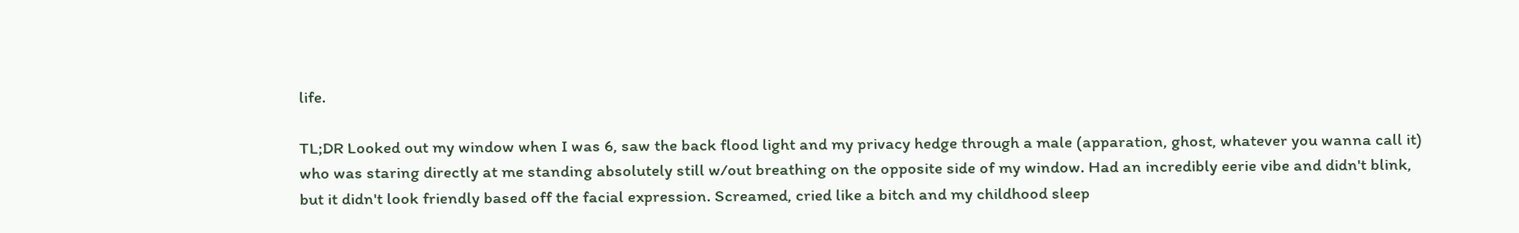life.

TL;DR Looked out my window when I was 6, saw the back flood light and my privacy hedge through a male (apparation, ghost, whatever you wanna call it) who was staring directly at me standing absolutely still w/out breathing on the opposite side of my window. Had an incredibly eerie vibe and didn't blink, but it didn't look friendly based off the facial expression. Screamed, cried like a bitch and my childhood sleep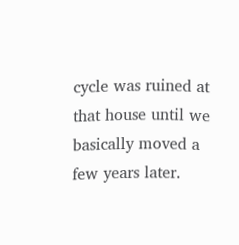cycle was ruined at that house until we basically moved a few years later.